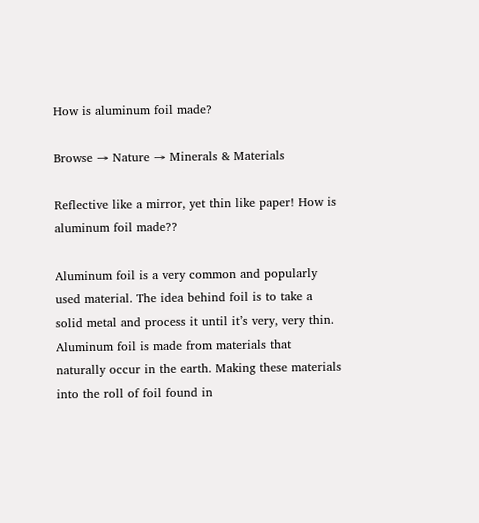How is aluminum foil made?

Browse → Nature → Minerals & Materials

Reflective like a mirror, yet thin like paper! How is aluminum foil made??

Aluminum foil is a very common and popularly used material. The idea behind foil is to take a solid metal and process it until it’s very, very thin. Aluminum foil is made from materials that naturally occur in the earth. Making these materials into the roll of foil found in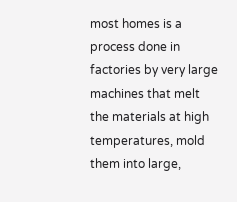most homes is a process done in factories by very large machines that melt the materials at high temperatures, mold them into large,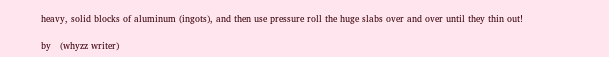heavy, solid blocks of aluminum (ingots), and then use pressure roll the huge slabs over and over until they thin out!

by   (whyzz writer)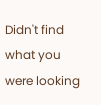Didn't find what you were looking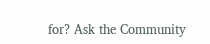for? Ask the Community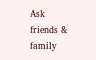Ask friends & family